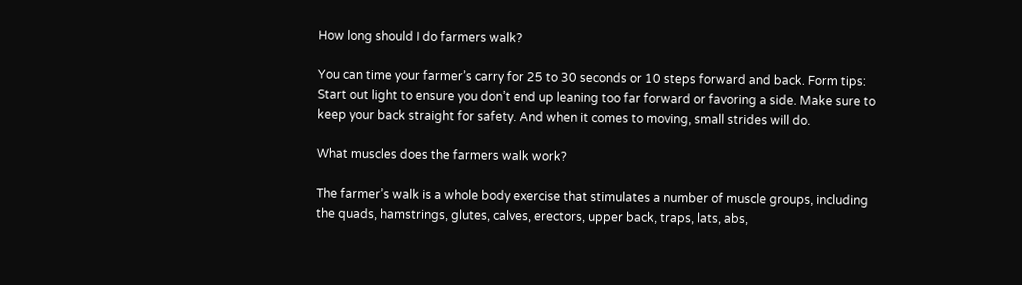How long should I do farmers walk?

You can time your farmer’s carry for 25 to 30 seconds or 10 steps forward and back. Form tips: Start out light to ensure you don’t end up leaning too far forward or favoring a side. Make sure to keep your back straight for safety. And when it comes to moving, small strides will do.

What muscles does the farmers walk work?

The farmer’s walk is a whole body exercise that stimulates a number of muscle groups, including the quads, hamstrings, glutes, calves, erectors, upper back, traps, lats, abs,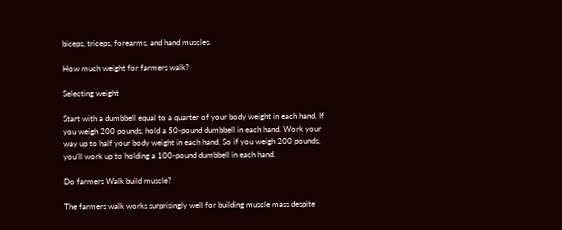biceps, triceps, forearms, and hand muscles.

How much weight for farmers walk?

Selecting weight

Start with a dumbbell equal to a quarter of your body weight in each hand. If you weigh 200 pounds, hold a 50-pound dumbbell in each hand. Work your way up to half your body weight in each hand. So if you weigh 200 pounds, you’ll work up to holding a 100-pound dumbbell in each hand.

Do farmers Walk build muscle?

The farmers walk works surprisingly well for building muscle mass despite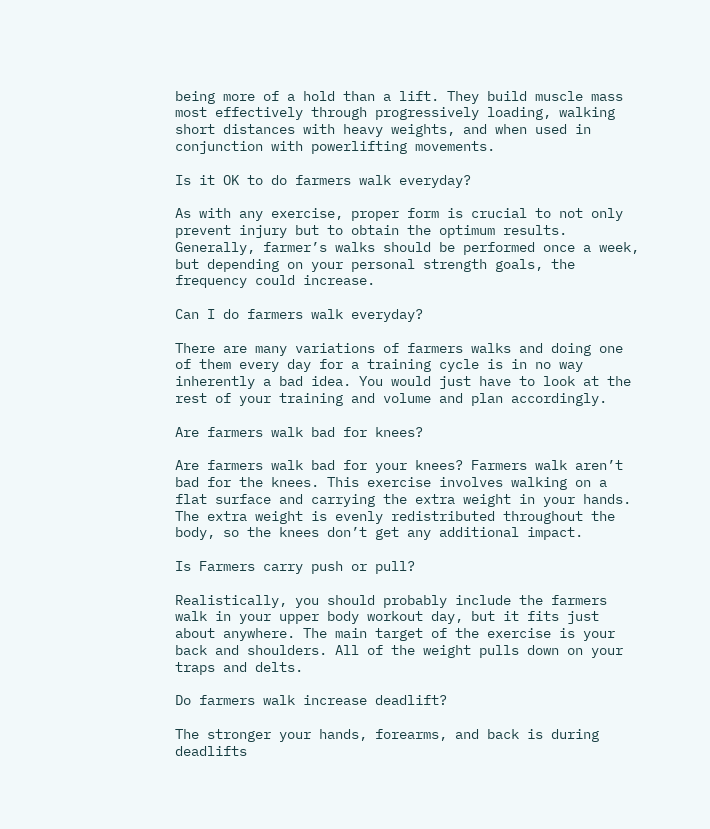being more of a hold than a lift. They build muscle mass most effectively through progressively loading, walking short distances with heavy weights, and when used in conjunction with powerlifting movements.

Is it OK to do farmers walk everyday?

As with any exercise, proper form is crucial to not only prevent injury but to obtain the optimum results. Generally, farmer’s walks should be performed once a week, but depending on your personal strength goals, the frequency could increase.

Can I do farmers walk everyday?

There are many variations of farmers walks and doing one of them every day for a training cycle is in no way inherently a bad idea. You would just have to look at the rest of your training and volume and plan accordingly.

Are farmers walk bad for knees?

Are farmers walk bad for your knees? Farmers walk aren’t bad for the knees. This exercise involves walking on a flat surface and carrying the extra weight in your hands. The extra weight is evenly redistributed throughout the body, so the knees don’t get any additional impact.

Is Farmers carry push or pull?

Realistically, you should probably include the farmers walk in your upper body workout day, but it fits just about anywhere. The main target of the exercise is your back and shoulders. All of the weight pulls down on your traps and delts.

Do farmers walk increase deadlift?

The stronger your hands, forearms, and back is during deadlifts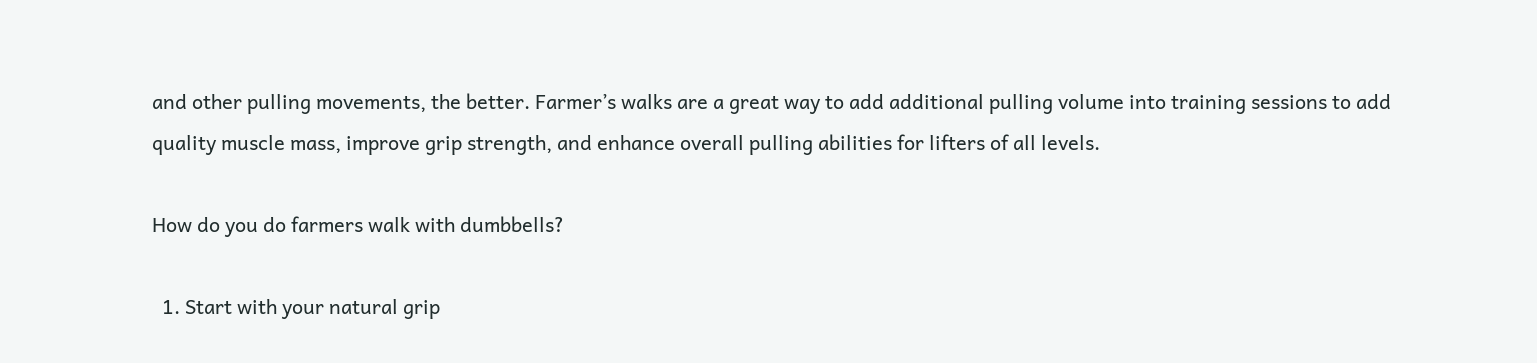and other pulling movements, the better. Farmer’s walks are a great way to add additional pulling volume into training sessions to add quality muscle mass, improve grip strength, and enhance overall pulling abilities for lifters of all levels.

How do you do farmers walk with dumbbells?

  1. Start with your natural grip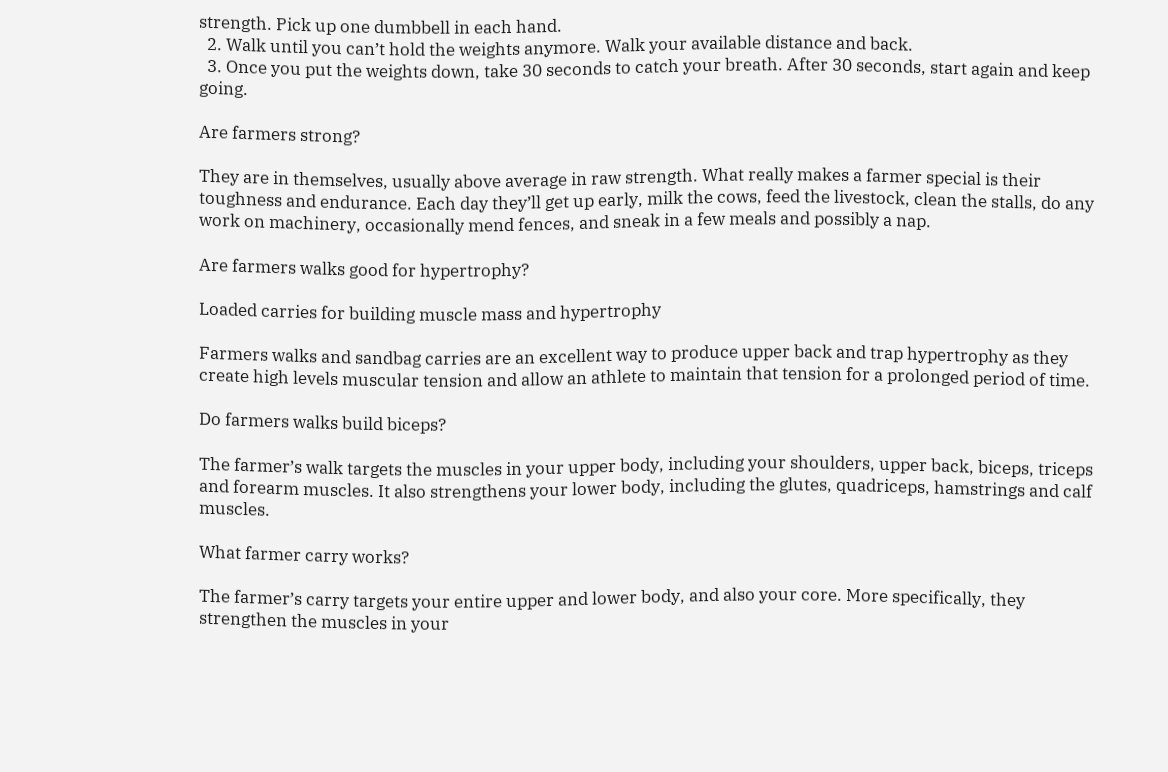strength. Pick up one dumbbell in each hand.
  2. Walk until you can’t hold the weights anymore. Walk your available distance and back.
  3. Once you put the weights down, take 30 seconds to catch your breath. After 30 seconds, start again and keep going.

Are farmers strong?

They are in themselves, usually above average in raw strength. What really makes a farmer special is their toughness and endurance. Each day they’ll get up early, milk the cows, feed the livestock, clean the stalls, do any work on machinery, occasionally mend fences, and sneak in a few meals and possibly a nap.

Are farmers walks good for hypertrophy?

Loaded carries for building muscle mass and hypertrophy

Farmers walks and sandbag carries are an excellent way to produce upper back and trap hypertrophy as they create high levels muscular tension and allow an athlete to maintain that tension for a prolonged period of time.

Do farmers walks build biceps?

The farmer’s walk targets the muscles in your upper body, including your shoulders, upper back, biceps, triceps and forearm muscles. It also strengthens your lower body, including the glutes, quadriceps, hamstrings and calf muscles.

What farmer carry works?

The farmer’s carry targets your entire upper and lower body, and also your core. More specifically, they strengthen the muscles in your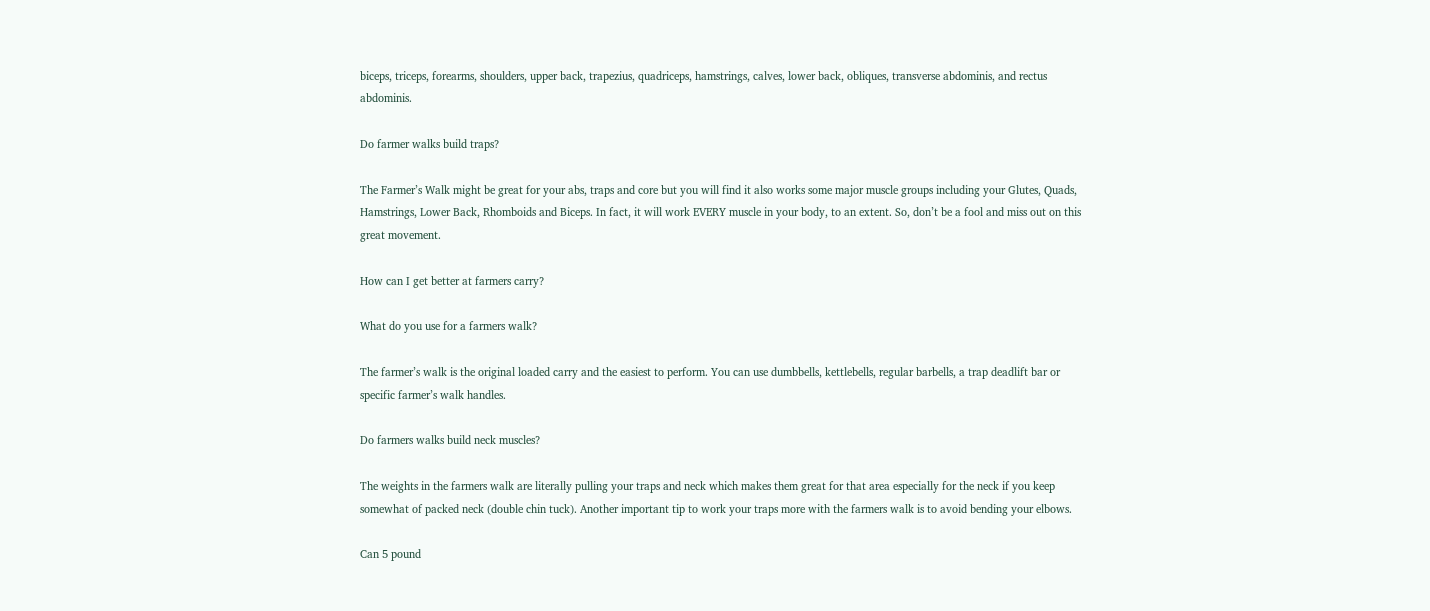biceps, triceps, forearms, shoulders, upper back, trapezius, quadriceps, hamstrings, calves, lower back, obliques, transverse abdominis, and rectus abdominis.

Do farmer walks build traps?

The Farmer’s Walk might be great for your abs, traps and core but you will find it also works some major muscle groups including your Glutes, Quads, Hamstrings, Lower Back, Rhomboids and Biceps. In fact, it will work EVERY muscle in your body, to an extent. So, don’t be a fool and miss out on this great movement.

How can I get better at farmers carry?

What do you use for a farmers walk?

The farmer’s walk is the original loaded carry and the easiest to perform. You can use dumbbells, kettlebells, regular barbells, a trap deadlift bar or specific farmer’s walk handles.

Do farmers walks build neck muscles?

The weights in the farmers walk are literally pulling your traps and neck which makes them great for that area especially for the neck if you keep somewhat of packed neck (double chin tuck). Another important tip to work your traps more with the farmers walk is to avoid bending your elbows.

Can 5 pound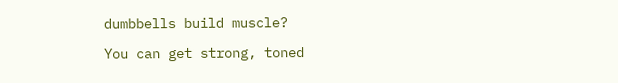dumbbells build muscle?

You can get strong, toned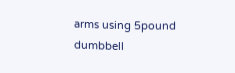arms using 5pound dumbbell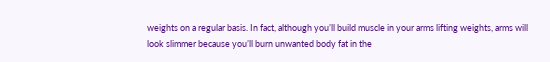weights on a regular basis. In fact, although you’ll build muscle in your arms lifting weights, arms will look slimmer because you’ll burn unwanted body fat in the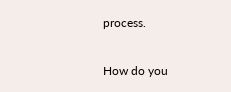process.

How do you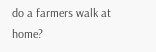do a farmers walk at home?